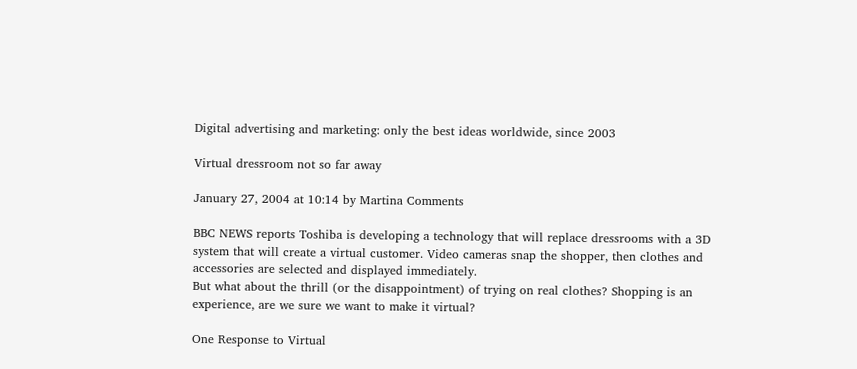Digital advertising and marketing: only the best ideas worldwide, since 2003

Virtual dressroom not so far away

January 27, 2004 at 10:14 by Martina Comments

BBC NEWS reports Toshiba is developing a technology that will replace dressrooms with a 3D system that will create a virtual customer. Video cameras snap the shopper, then clothes and accessories are selected and displayed immediately.
But what about the thrill (or the disappointment) of trying on real clothes? Shopping is an experience, are we sure we want to make it virtual?

One Response to Virtual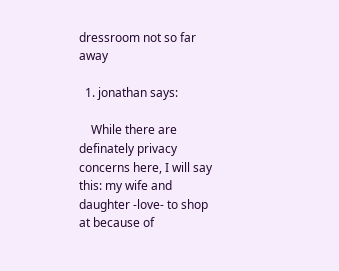dressroom not so far away

  1. jonathan says:

    While there are definately privacy concerns here, I will say this: my wife and daughter -love- to shop at because of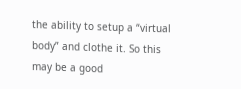the ability to setup a “virtual body” and clothe it. So this may be a good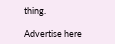thing.

Advertise here